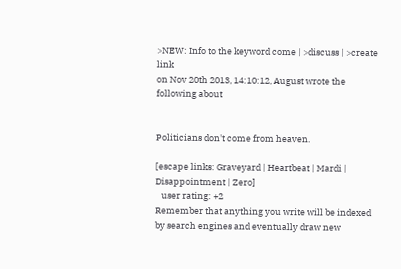>NEW: Info to the keyword come | >discuss | >create link
on Nov 20th 2013, 14:10:12, August wrote the following about


Politicians don't come from heaven.

[escape links: Graveyard | Heartbeat | Mardi | Disappointment | Zero]
   user rating: +2
Remember that anything you write will be indexed by search engines and eventually draw new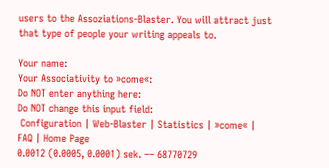users to the Assoziations-Blaster. You will attract just that type of people your writing appeals to.

Your name:
Your Associativity to »come«:
Do NOT enter anything here:
Do NOT change this input field:
 Configuration | Web-Blaster | Statistics | »come« | FAQ | Home Page
0.0012 (0.0005, 0.0001) sek. –– 68770729